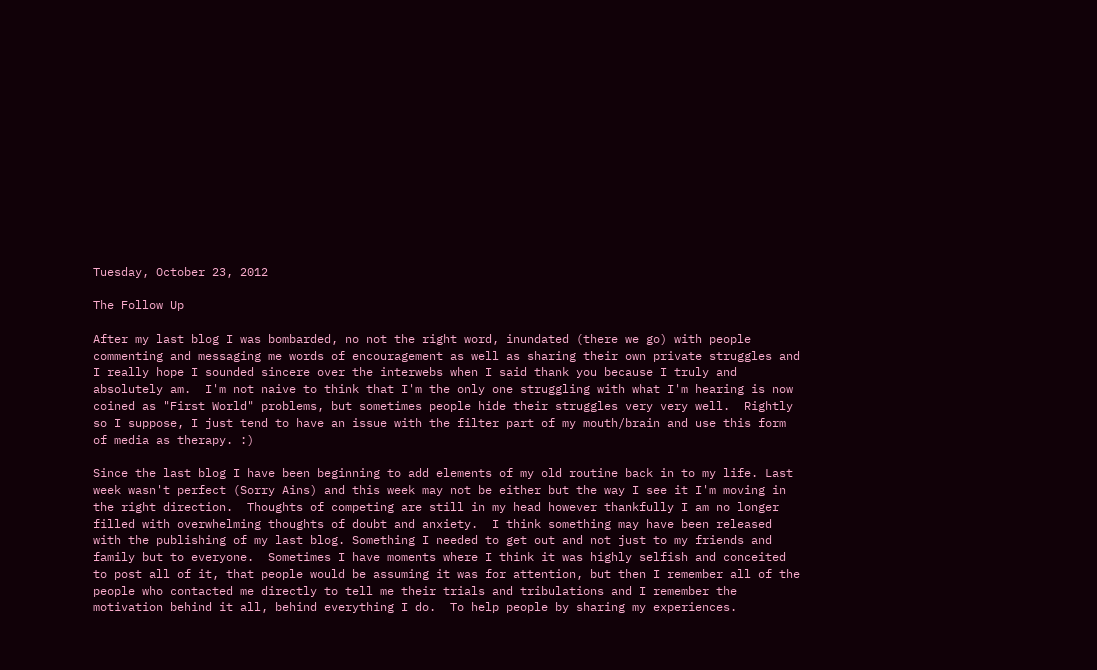Tuesday, October 23, 2012

The Follow Up

After my last blog I was bombarded, no not the right word, inundated (there we go) with people commenting and messaging me words of encouragement as well as sharing their own private struggles and I really hope I sounded sincere over the interwebs when I said thank you because I truly and absolutely am.  I'm not naive to think that I'm the only one struggling with what I'm hearing is now coined as "First World" problems, but sometimes people hide their struggles very very well.  Rightly so I suppose, I just tend to have an issue with the filter part of my mouth/brain and use this form of media as therapy. :)

Since the last blog I have been beginning to add elements of my old routine back in to my life. Last week wasn't perfect (Sorry Ains) and this week may not be either but the way I see it I'm moving in the right direction.  Thoughts of competing are still in my head however thankfully I am no longer filled with overwhelming thoughts of doubt and anxiety.  I think something may have been released with the publishing of my last blog. Something I needed to get out and not just to my friends and family but to everyone.  Sometimes I have moments where I think it was highly selfish and conceited to post all of it, that people would be assuming it was for attention, but then I remember all of the people who contacted me directly to tell me their trials and tribulations and I remember the motivation behind it all, behind everything I do.  To help people by sharing my experiences.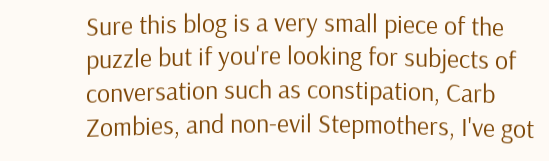Sure this blog is a very small piece of the puzzle but if you're looking for subjects of conversation such as constipation, Carb Zombies, and non-evil Stepmothers, I've got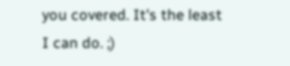you covered. It's the least I can do. ;)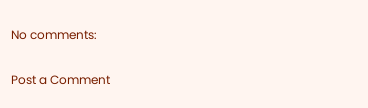No comments:

Post a Comment